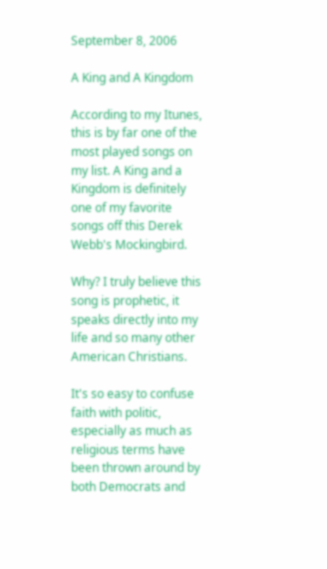September 8, 2006

A King and A Kingdom

According to my Itunes, this is by far one of the most played songs on my list. A King and a Kingdom is definitely one of my favorite songs off this Derek Webb's Mockingbird.

Why? I truly believe this song is prophetic, it speaks directly into my life and so many other American Christians.

It's so easy to confuse faith with politic, especially as much as religious terms have been thrown around by both Democrats and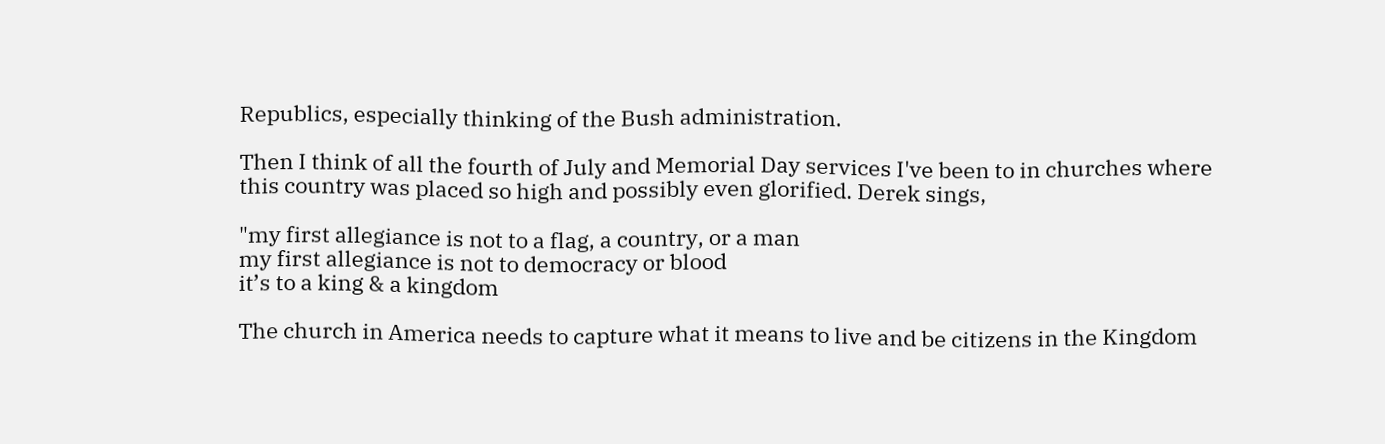Republics, especially thinking of the Bush administration.

Then I think of all the fourth of July and Memorial Day services I've been to in churches where this country was placed so high and possibly even glorified. Derek sings,

"my first allegiance is not to a flag, a country, or a man
my first allegiance is not to democracy or blood
it’s to a king & a kingdom

The church in America needs to capture what it means to live and be citizens in the Kingdom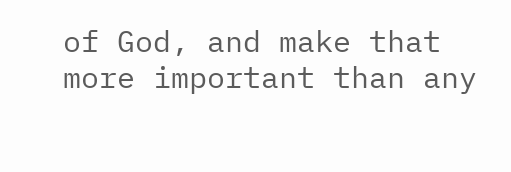of God, and make that more important than any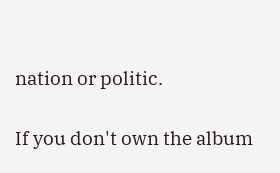nation or politic.

If you don't own the album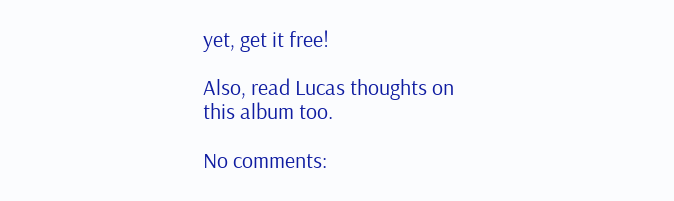yet, get it free!

Also, read Lucas thoughts on this album too.

No comments: